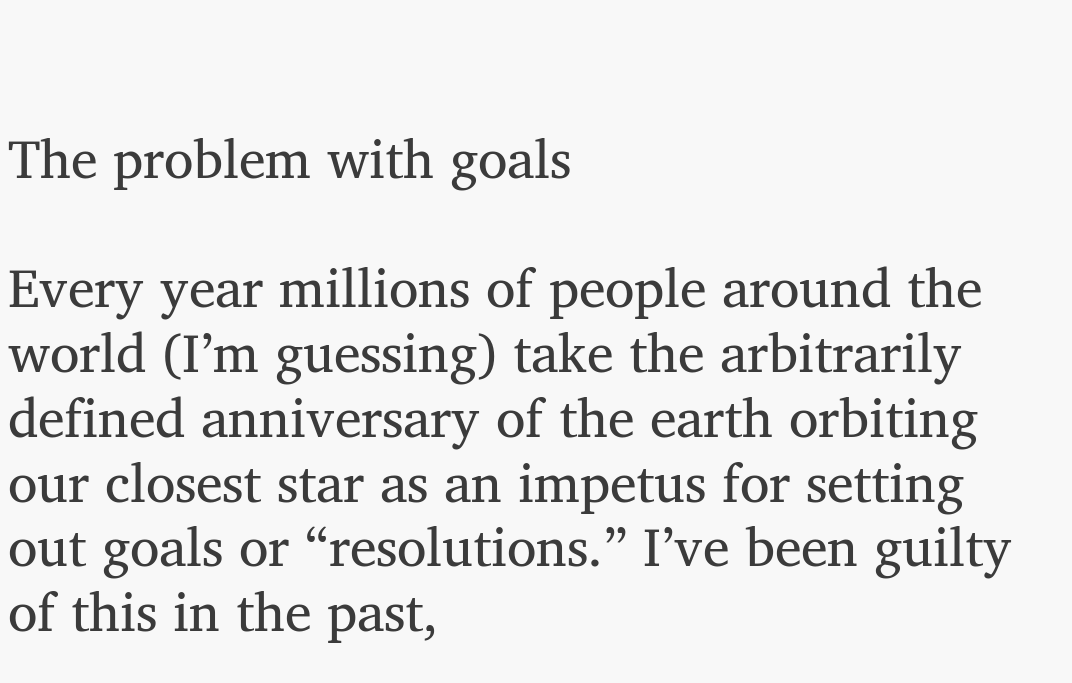The problem with goals

Every year millions of people around the world (I’m guessing) take the arbitrarily defined anniversary of the earth orbiting our closest star as an impetus for setting out goals or “resolutions.” I’ve been guilty of this in the past,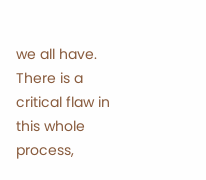we all have. There is a critical flaw in this whole process,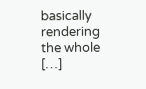basically rendering the whole […]